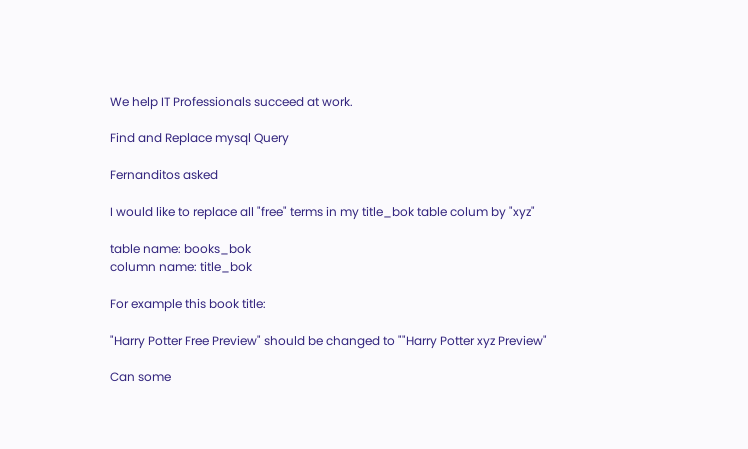We help IT Professionals succeed at work.

Find and Replace mysql Query

Fernanditos asked

I would like to replace all "free" terms in my title_bok table colum by "xyz"

table name: books_bok
column name: title_bok

For example this book title:

"Harry Potter Free Preview" should be changed to ""Harry Potter xyz Preview"

Can some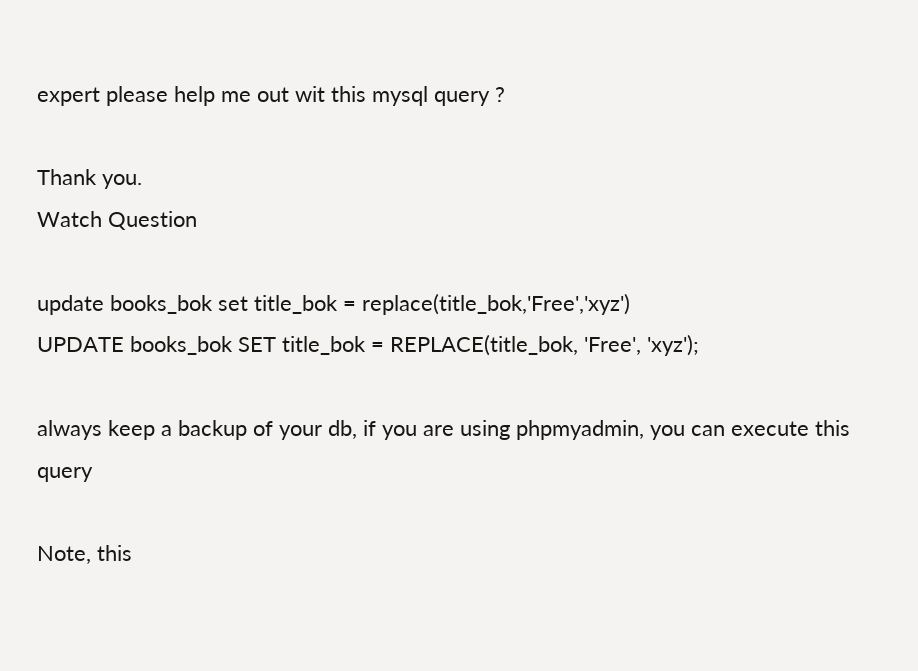expert please help me out wit this mysql query ?

Thank you.
Watch Question

update books_bok set title_bok = replace(title_bok,'Free','xyz')
UPDATE books_bok SET title_bok = REPLACE(title_bok, 'Free', 'xyz');

always keep a backup of your db, if you are using phpmyadmin, you can execute this query

Note, this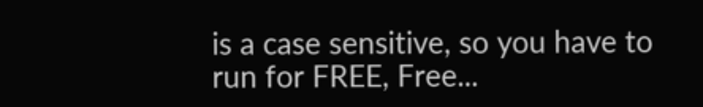is a case sensitive, so you have to run for FREE, Free...